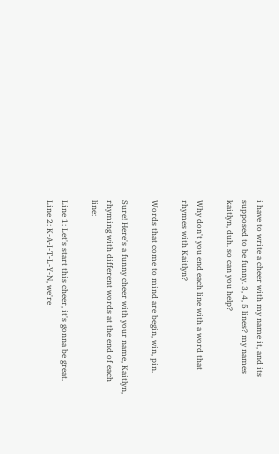i have to write a cheer with my name it, and its supposed to be funny. 3, 4, 5 lines? my names kaitlyn, duh. so can you help?

Why don't you end each line with a word that rhymes with Kaitlyn?

Words that come to mind are begin, win, pin.

Sure! Here's a funny cheer with your name, Kaitlyn, rhyming with different words at the end of each line:

Line 1: Let's start this cheer, it's gonna be great.
Line 2: K-A-I-T-L-Y-N, we're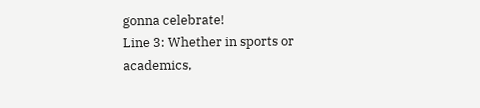gonna celebrate!
Line 3: Whether in sports or academics,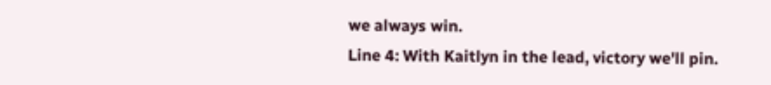we always win.
Line 4: With Kaitlyn in the lead, victory we'll pin.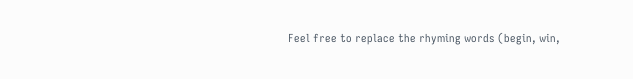Feel free to replace the rhyming words (begin, win,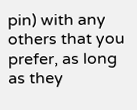pin) with any others that you prefer, as long as they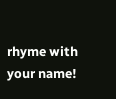rhyme with your name!